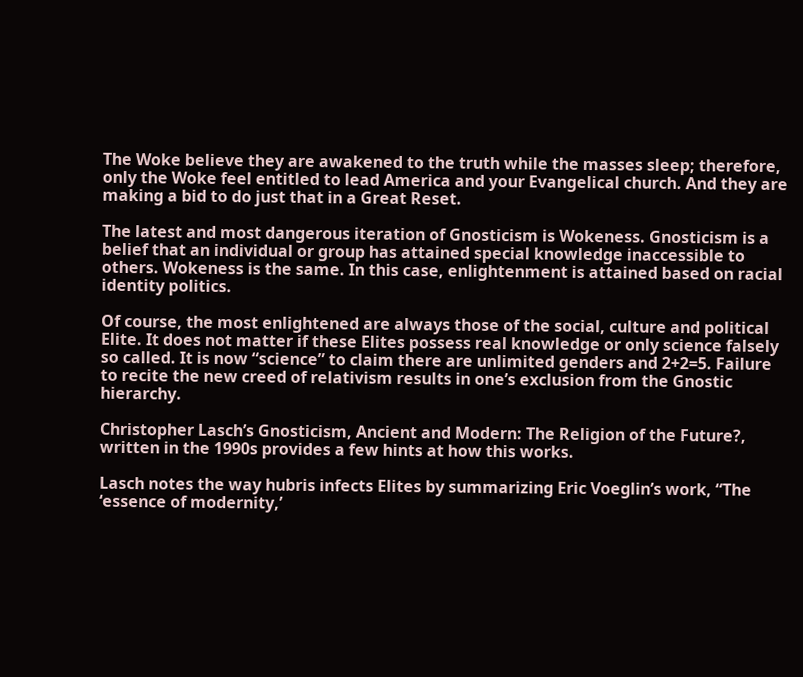The Woke believe they are awakened to the truth while the masses sleep; therefore, only the Woke feel entitled to lead America and your Evangelical church. And they are making a bid to do just that in a Great Reset.

The latest and most dangerous iteration of Gnosticism is Wokeness. Gnosticism is a belief that an individual or group has attained special knowledge inaccessible to others. Wokeness is the same. In this case, enlightenment is attained based on racial identity politics.

Of course, the most enlightened are always those of the social, culture and political Elite. It does not matter if these Elites possess real knowledge or only science falsely so called. It is now “science” to claim there are unlimited genders and 2+2=5. Failure to recite the new creed of relativism results in one’s exclusion from the Gnostic hierarchy.

Christopher Lasch’s Gnosticism, Ancient and Modern: The Religion of the Future?, written in the 1990s provides a few hints at how this works.

Lasch notes the way hubris infects Elites by summarizing Eric Voeglin’s work, “The ‘essence of modernity,’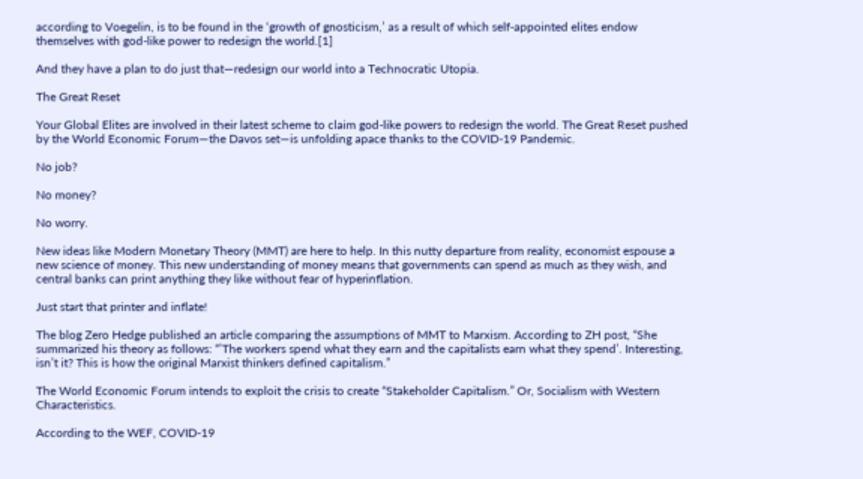according to Voegelin, is to be found in the ‘growth of gnosticism,’ as a result of which self-appointed elites endow themselves with god-like power to redesign the world.[1]

And they have a plan to do just that—redesign our world into a Technocratic Utopia.

The Great Reset

Your Global Elites are involved in their latest scheme to claim god-like powers to redesign the world. The Great Reset pushed by the World Economic Forum—the Davos set—is unfolding apace thanks to the COVID-19 Pandemic.

No job?

No money?

No worry.

New ideas like Modern Monetary Theory (MMT) are here to help. In this nutty departure from reality, economist espouse a new science of money. This new understanding of money means that governments can spend as much as they wish, and central banks can print anything they like without fear of hyperinflation.

Just start that printer and inflate!

The blog Zero Hedge published an article comparing the assumptions of MMT to Marxism. According to ZH post, “She summarized his theory as follows: “’The workers spend what they earn and the capitalists earn what they spend’. Interesting, isn’t it? This is how the original Marxist thinkers defined capitalism.”

The World Economic Forum intends to exploit the crisis to create “Stakeholder Capitalism.” Or, Socialism with Western Characteristics.

According to the WEF, COVID-19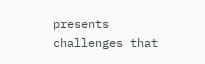presents challenges that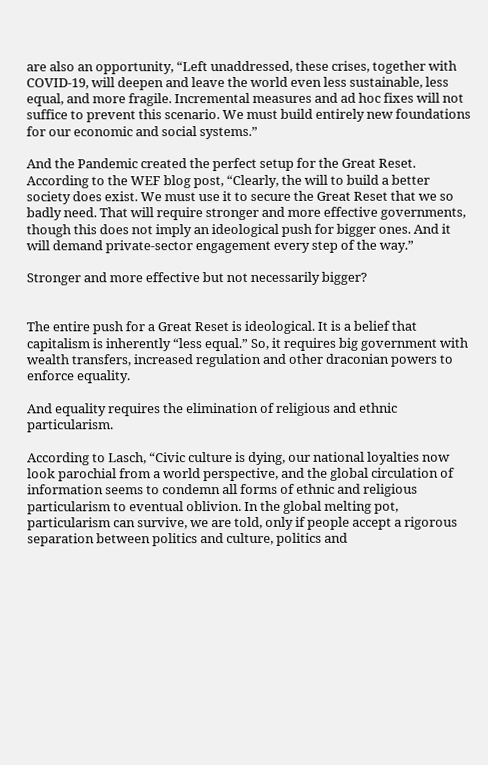are also an opportunity, “Left unaddressed, these crises, together with COVID-19, will deepen and leave the world even less sustainable, less equal, and more fragile. Incremental measures and ad hoc fixes will not suffice to prevent this scenario. We must build entirely new foundations for our economic and social systems.”

And the Pandemic created the perfect setup for the Great Reset. According to the WEF blog post, “Clearly, the will to build a better society does exist. We must use it to secure the Great Reset that we so badly need. That will require stronger and more effective governments, though this does not imply an ideological push for bigger ones. And it will demand private-sector engagement every step of the way.”

Stronger and more effective but not necessarily bigger?


The entire push for a Great Reset is ideological. It is a belief that capitalism is inherently “less equal.” So, it requires big government with wealth transfers, increased regulation and other draconian powers to enforce equality.

And equality requires the elimination of religious and ethnic particularism.

According to Lasch, “Civic culture is dying, our national loyalties now look parochial from a world perspective, and the global circulation of information seems to condemn all forms of ethnic and religious particularism to eventual oblivion. In the global melting pot, particularism can survive, we are told, only if people accept a rigorous separation between politics and culture, politics and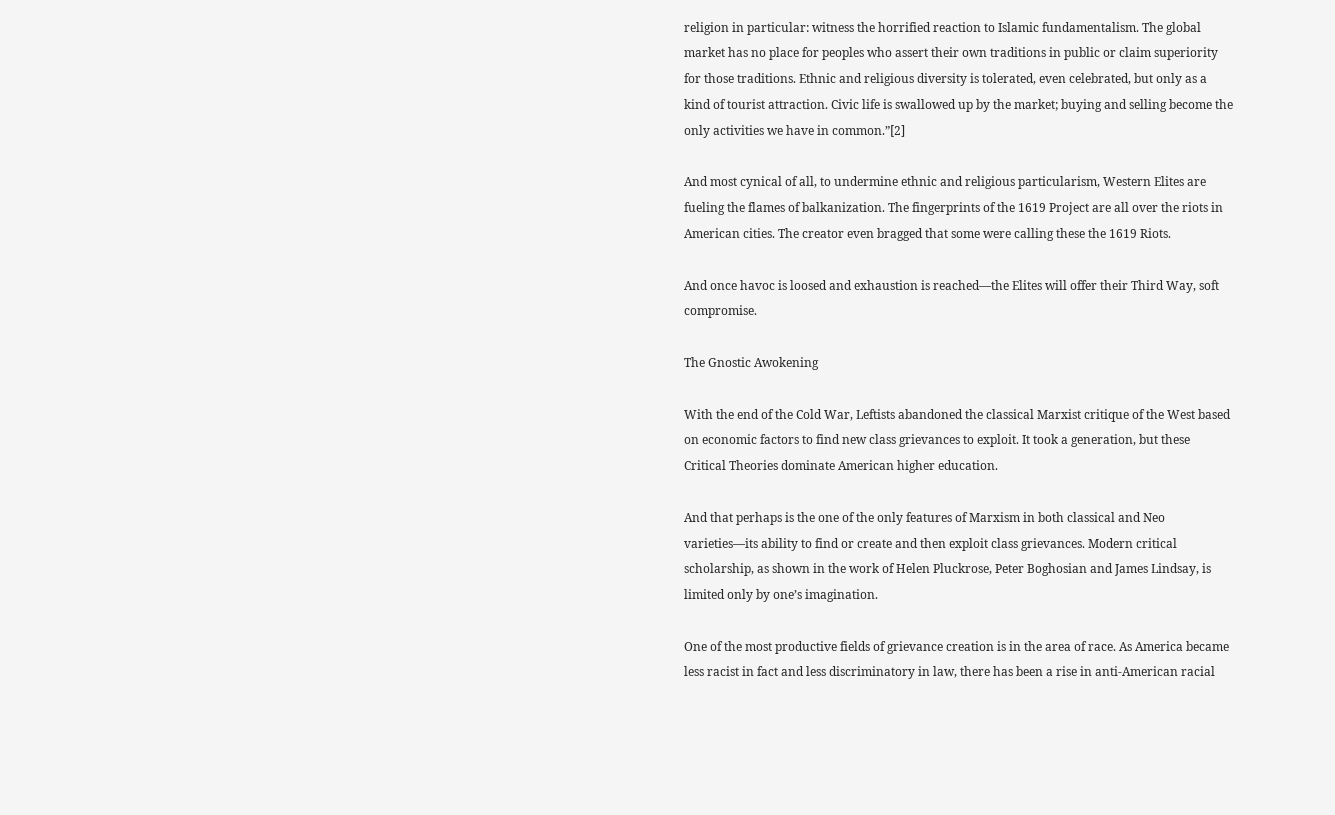religion in particular: witness the horrified reaction to Islamic fundamentalism. The global market has no place for peoples who assert their own traditions in public or claim superiority for those traditions. Ethnic and religious diversity is tolerated, even celebrated, but only as a kind of tourist attraction. Civic life is swallowed up by the market; buying and selling become the only activities we have in common.”[2]

And most cynical of all, to undermine ethnic and religious particularism, Western Elites are fueling the flames of balkanization. The fingerprints of the 1619 Project are all over the riots in American cities. The creator even bragged that some were calling these the 1619 Riots.

And once havoc is loosed and exhaustion is reached—the Elites will offer their Third Way, soft compromise.

The Gnostic Awokening

With the end of the Cold War, Leftists abandoned the classical Marxist critique of the West based on economic factors to find new class grievances to exploit. It took a generation, but these Critical Theories dominate American higher education.

And that perhaps is the one of the only features of Marxism in both classical and Neo varieties—its ability to find or create and then exploit class grievances. Modern critical scholarship, as shown in the work of Helen Pluckrose, Peter Boghosian and James Lindsay, is limited only by one’s imagination.

One of the most productive fields of grievance creation is in the area of race. As America became less racist in fact and less discriminatory in law, there has been a rise in anti-American racial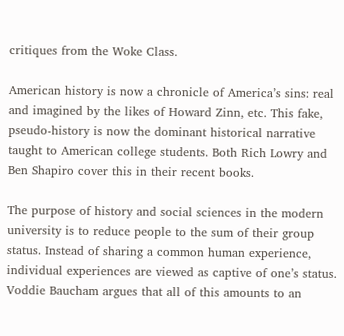critiques from the Woke Class.

American history is now a chronicle of America’s sins: real and imagined by the likes of Howard Zinn, etc. This fake, pseudo-history is now the dominant historical narrative taught to American college students. Both Rich Lowry and Ben Shapiro cover this in their recent books.

The purpose of history and social sciences in the modern university is to reduce people to the sum of their group status. Instead of sharing a common human experience, individual experiences are viewed as captive of one’s status. Voddie Baucham argues that all of this amounts to an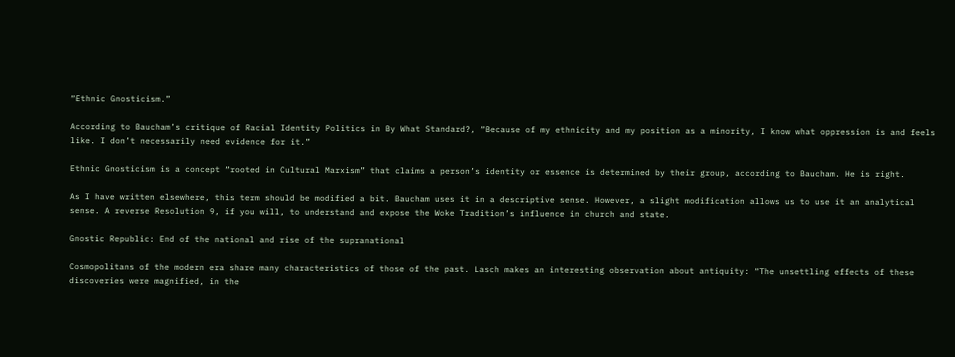“Ethnic Gnosticism.”

According to Baucham’s critique of Racial Identity Politics in By What Standard?, “Because of my ethnicity and my position as a minority, I know what oppression is and feels like. I don’t necessarily need evidence for it.”

Ethnic Gnosticism is a concept “rooted in Cultural Marxism” that claims a person’s identity or essence is determined by their group, according to Baucham. He is right.

As I have written elsewhere, this term should be modified a bit. Baucham uses it in a descriptive sense. However, a slight modification allows us to use it an analytical sense. A reverse Resolution 9, if you will, to understand and expose the Woke Tradition’s influence in church and state.

Gnostic Republic: End of the national and rise of the supranational

Cosmopolitans of the modern era share many characteristics of those of the past. Lasch makes an interesting observation about antiquity: “The unsettling effects of these discoveries were magnified, in the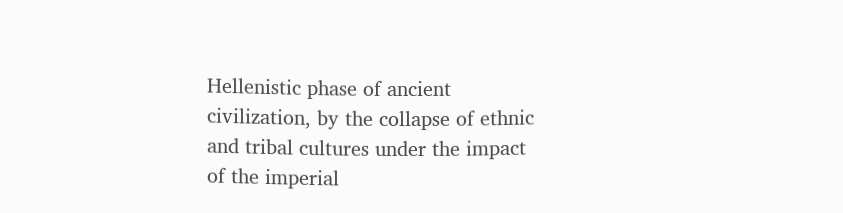Hellenistic phase of ancient civilization, by the collapse of ethnic and tribal cultures under the impact of the imperial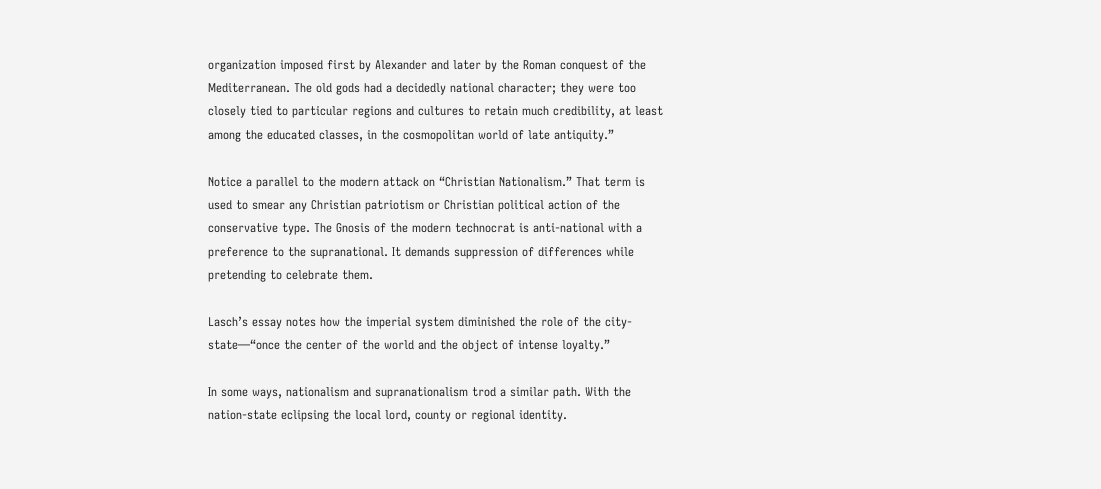organization imposed first by Alexander and later by the Roman conquest of the Mediterranean. The old gods had a decidedly national character; they were too closely tied to particular regions and cultures to retain much credibility, at least among the educated classes, in the cosmopolitan world of late antiquity.”

Notice a parallel to the modern attack on “Christian Nationalism.” That term is used to smear any Christian patriotism or Christian political action of the conservative type. The Gnosis of the modern technocrat is anti-national with a preference to the supranational. It demands suppression of differences while pretending to celebrate them.

Lasch’s essay notes how the imperial system diminished the role of the city-state—“once the center of the world and the object of intense loyalty.”

In some ways, nationalism and supranationalism trod a similar path. With the nation-state eclipsing the local lord, county or regional identity.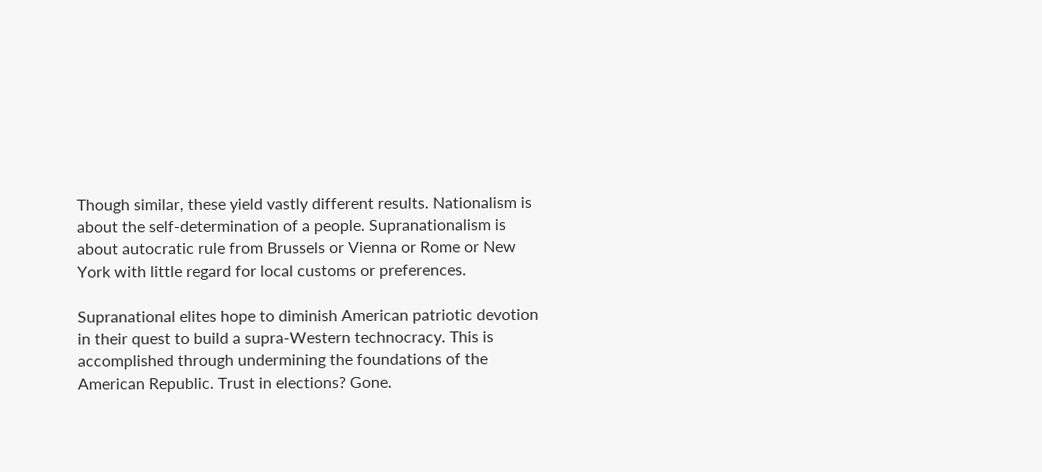Though similar, these yield vastly different results. Nationalism is about the self-determination of a people. Supranationalism is about autocratic rule from Brussels or Vienna or Rome or New York with little regard for local customs or preferences.

Supranational elites hope to diminish American patriotic devotion in their quest to build a supra-Western technocracy. This is accomplished through undermining the foundations of the American Republic. Trust in elections? Gone.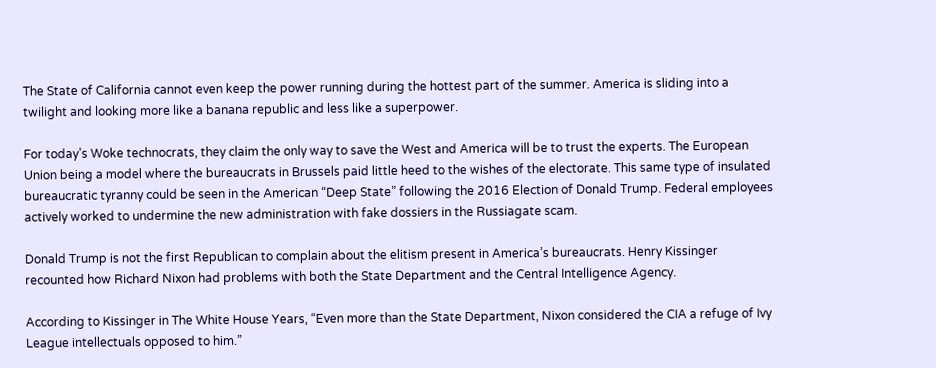The State of California cannot even keep the power running during the hottest part of the summer. America is sliding into a twilight and looking more like a banana republic and less like a superpower.

For today’s Woke technocrats, they claim the only way to save the West and America will be to trust the experts. The European Union being a model where the bureaucrats in Brussels paid little heed to the wishes of the electorate. This same type of insulated bureaucratic tyranny could be seen in the American “Deep State” following the 2016 Election of Donald Trump. Federal employees actively worked to undermine the new administration with fake dossiers in the Russiagate scam.

Donald Trump is not the first Republican to complain about the elitism present in America’s bureaucrats. Henry Kissinger recounted how Richard Nixon had problems with both the State Department and the Central Intelligence Agency.

According to Kissinger in The White House Years, “Even more than the State Department, Nixon considered the CIA a refuge of Ivy League intellectuals opposed to him.”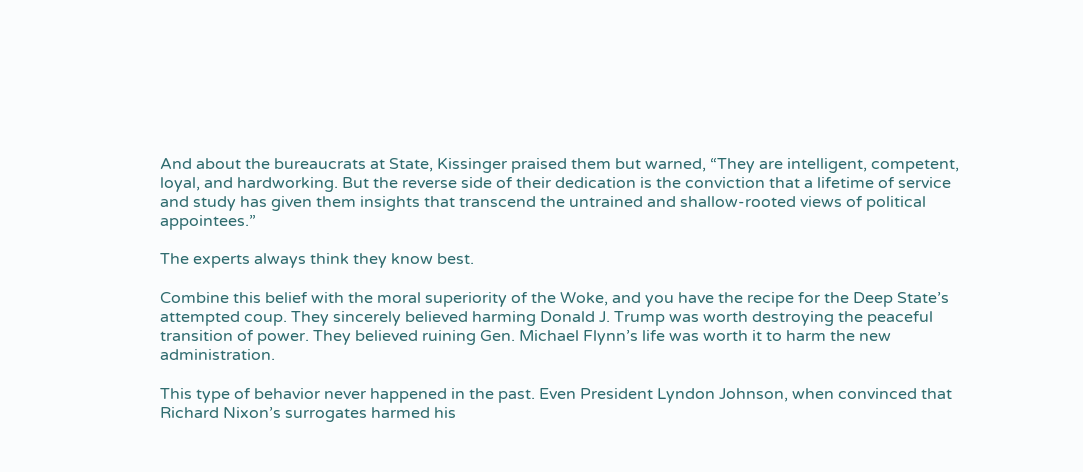And about the bureaucrats at State, Kissinger praised them but warned, “They are intelligent, competent, loyal, and hardworking. But the reverse side of their dedication is the conviction that a lifetime of service and study has given them insights that transcend the untrained and shallow-rooted views of political appointees.”

The experts always think they know best.

Combine this belief with the moral superiority of the Woke, and you have the recipe for the Deep State’s attempted coup. They sincerely believed harming Donald J. Trump was worth destroying the peaceful transition of power. They believed ruining Gen. Michael Flynn’s life was worth it to harm the new administration.

This type of behavior never happened in the past. Even President Lyndon Johnson, when convinced that Richard Nixon’s surrogates harmed his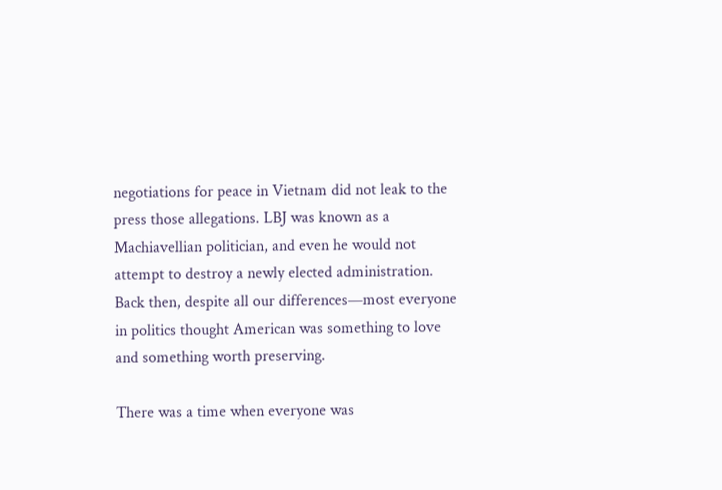negotiations for peace in Vietnam did not leak to the press those allegations. LBJ was known as a Machiavellian politician, and even he would not attempt to destroy a newly elected administration. Back then, despite all our differences—most everyone in politics thought American was something to love and something worth preserving.

There was a time when everyone was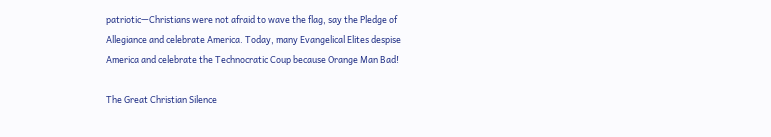patriotic—Christians were not afraid to wave the flag, say the Pledge of Allegiance and celebrate America. Today, many Evangelical Elites despise America and celebrate the Technocratic Coup because Orange Man Bad!

The Great Christian Silence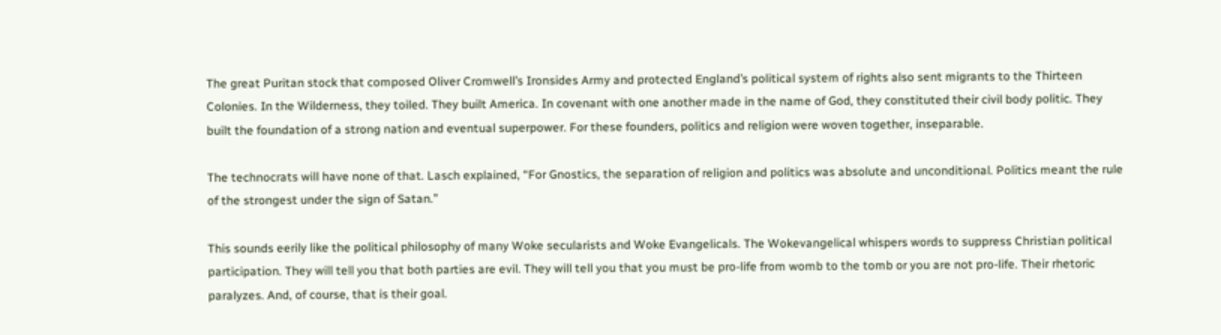The great Puritan stock that composed Oliver Cromwell’s Ironsides Army and protected England’s political system of rights also sent migrants to the Thirteen Colonies. In the Wilderness, they toiled. They built America. In covenant with one another made in the name of God, they constituted their civil body politic. They built the foundation of a strong nation and eventual superpower. For these founders, politics and religion were woven together, inseparable.

The technocrats will have none of that. Lasch explained, “For Gnostics, the separation of religion and politics was absolute and unconditional. Politics meant the rule of the strongest under the sign of Satan.”

This sounds eerily like the political philosophy of many Woke secularists and Woke Evangelicals. The Wokevangelical whispers words to suppress Christian political participation. They will tell you that both parties are evil. They will tell you that you must be pro-life from womb to the tomb or you are not pro-life. Their rhetoric paralyzes. And, of course, that is their goal.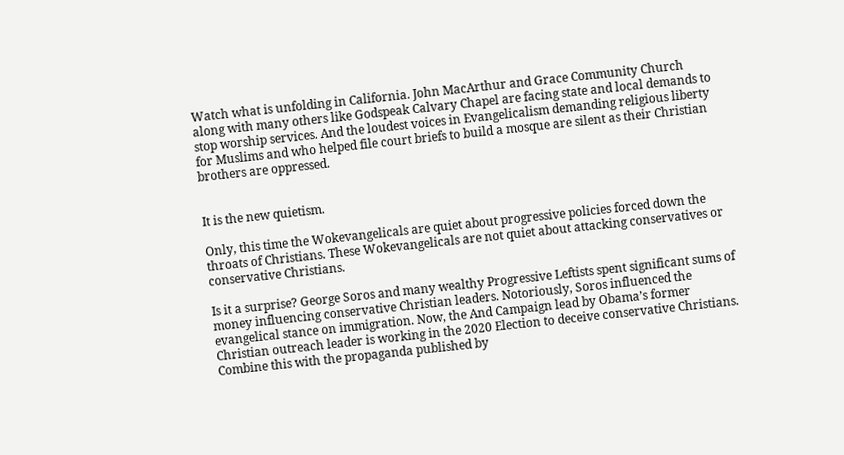Watch what is unfolding in California. John MacArthur and Grace Community Church along with many others like Godspeak Calvary Chapel are facing state and local demands to stop worship services. And the loudest voices in Evangelicalism demanding religious liberty for Muslims and who helped file court briefs to build a mosque are silent as their Christian brothers are oppressed.


It is the new quietism.

Only, this time the Wokevangelicals are quiet about progressive policies forced down the throats of Christians. These Wokevangelicals are not quiet about attacking conservatives or conservative Christians.

Is it a surprise? George Soros and many wealthy Progressive Leftists spent significant sums of money influencing conservative Christian leaders. Notoriously, Soros influenced the evangelical stance on immigration. Now, the And Campaign lead by Obama’s former Christian outreach leader is working in the 2020 Election to deceive conservative Christians. Combine this with the propaganda published by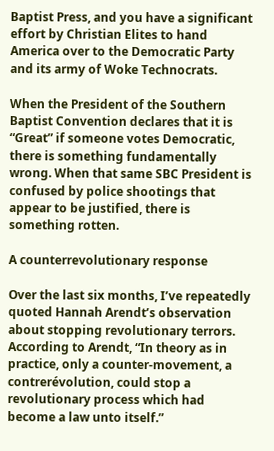Baptist Press, and you have a significant effort by Christian Elites to hand America over to the Democratic Party and its army of Woke Technocrats.

When the President of the Southern Baptist Convention declares that it is “Great” if someone votes Democratic, there is something fundamentally wrong. When that same SBC President is confused by police shootings that appear to be justified, there is something rotten.

A counterrevolutionary response

Over the last six months, I’ve repeatedly quoted Hannah Arendt’s observation about stopping revolutionary terrors. According to Arendt, “In theory as in practice, only a counter-movement, a contrerévolution, could stop a revolutionary process which had become a law unto itself.”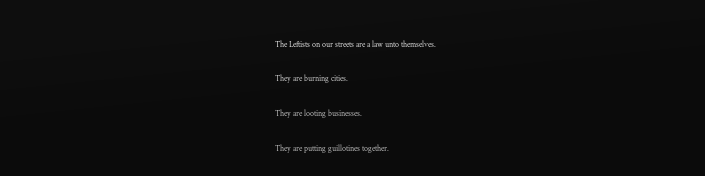The Leftists on our streets are a law unto themselves.

They are burning cities.

They are looting businesses.

They are putting guillotines together.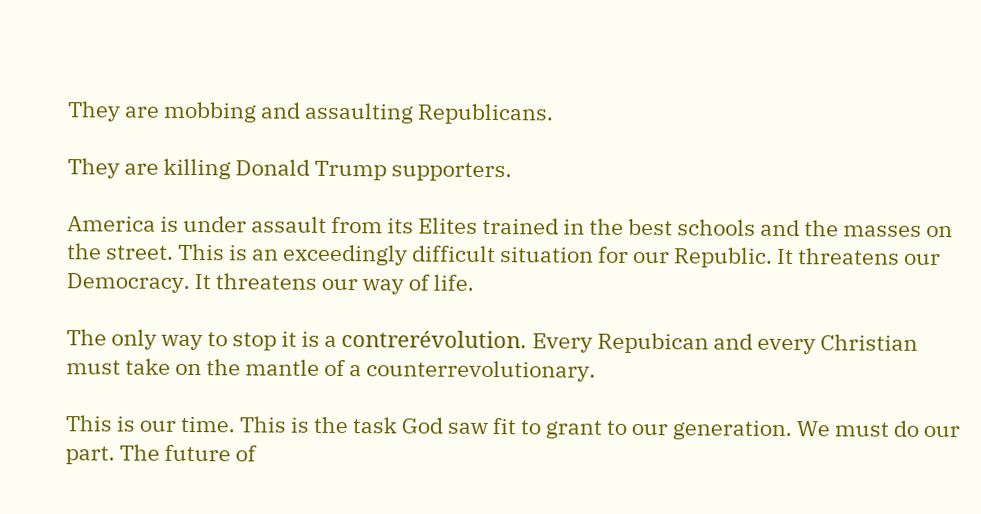They are mobbing and assaulting Republicans.

They are killing Donald Trump supporters.

America is under assault from its Elites trained in the best schools and the masses on the street. This is an exceedingly difficult situation for our Republic. It threatens our Democracy. It threatens our way of life.

The only way to stop it is a contrerévolution. Every Repubican and every Christian must take on the mantle of a counterrevolutionary.

This is our time. This is the task God saw fit to grant to our generation. We must do our part. The future of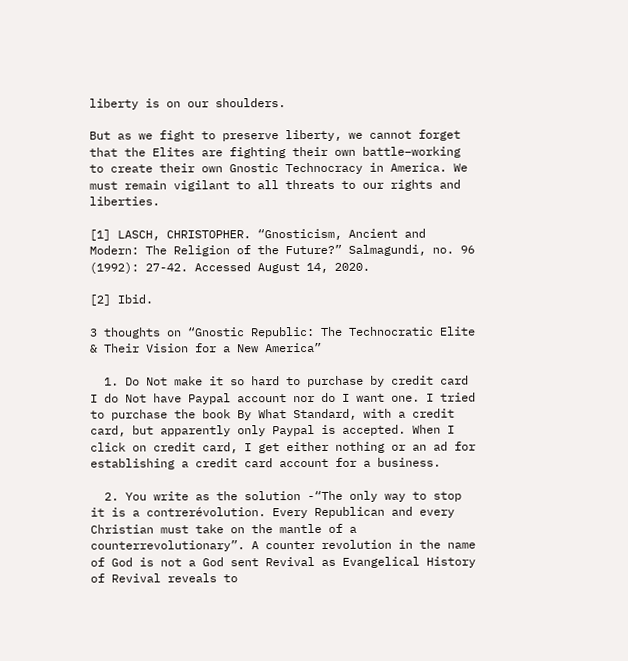liberty is on our shoulders.

But as we fight to preserve liberty, we cannot forget that the Elites are fighting their own battle–working to create their own Gnostic Technocracy in America. We must remain vigilant to all threats to our rights and liberties.

[1] LASCH, CHRISTOPHER. “Gnosticism, Ancient and Modern: The Religion of the Future?” Salmagundi, no. 96 (1992): 27-42. Accessed August 14, 2020.

[2] Ibid.

3 thoughts on “Gnostic Republic: The Technocratic Elite & Their Vision for a New America”

  1. Do Not make it so hard to purchase by credit card I do Not have Paypal account nor do I want one. I tried to purchase the book By What Standard, with a credit card, but apparently only Paypal is accepted. When I click on credit card, I get either nothing or an ad for establishing a credit card account for a business.

  2. You write as the solution -“The only way to stop it is a contrerévolution. Every Republican and every Christian must take on the mantle of a counterrevolutionary”. A counter revolution in the name of God is not a God sent Revival as Evangelical History of Revival reveals to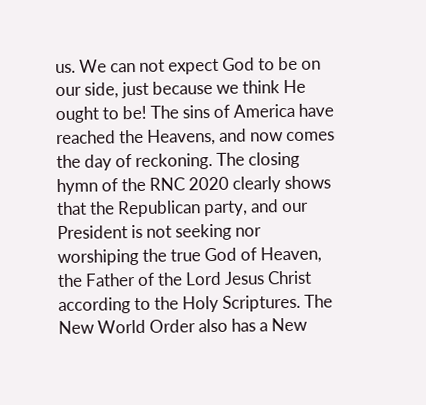us. We can not expect God to be on our side, just because we think He ought to be! The sins of America have reached the Heavens, and now comes the day of reckoning. The closing hymn of the RNC 2020 clearly shows that the Republican party, and our President is not seeking nor worshiping the true God of Heaven, the Father of the Lord Jesus Christ according to the Holy Scriptures. The New World Order also has a New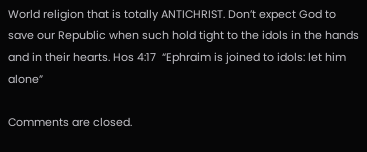World religion that is totally ANTICHRIST. Don’t expect God to save our Republic when such hold tight to the idols in the hands and in their hearts. Hos 4:17  “Ephraim is joined to idols: let him alone”

Comments are closed.